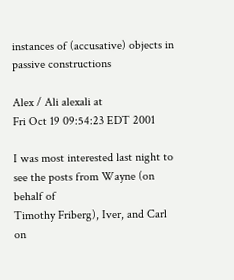instances of (accusative) objects in passive constructions

Alex / Ali alexali at
Fri Oct 19 09:54:23 EDT 2001

I was most interested last night to see the posts from Wayne (on behalf of
Timothy Friberg), Iver, and Carl on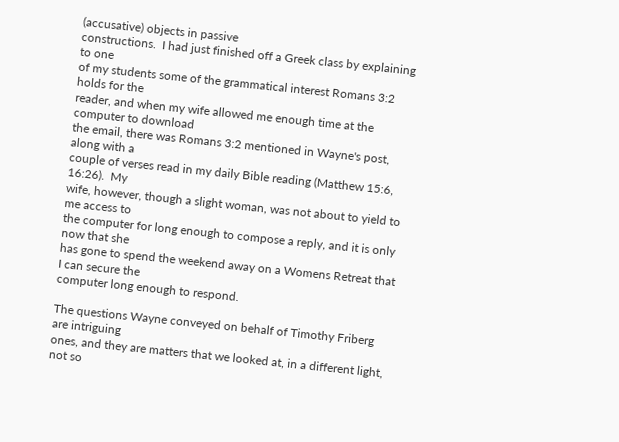(accusative) objects in passive
constructions.  I had just finished off a Greek class by explaining to one
of my students some of the grammatical interest Romans 3:2 holds for the
reader, and when my wife allowed me enough time at the computer to download
the email, there was Romans 3:2 mentioned in Wayne's post, along with a
couple of verses read in my daily Bible reading (Matthew 15:6, 16:26).  My
wife, however, though a slight woman, was not about to yield to me access to
the computer for long enough to compose a reply, and it is only now that she
has gone to spend the weekend away on a Womens Retreat that I can secure the
computer long enough to respond.

The questions Wayne conveyed on behalf of Timothy Friberg are intriguing
ones, and they are matters that we looked at, in a different light, not so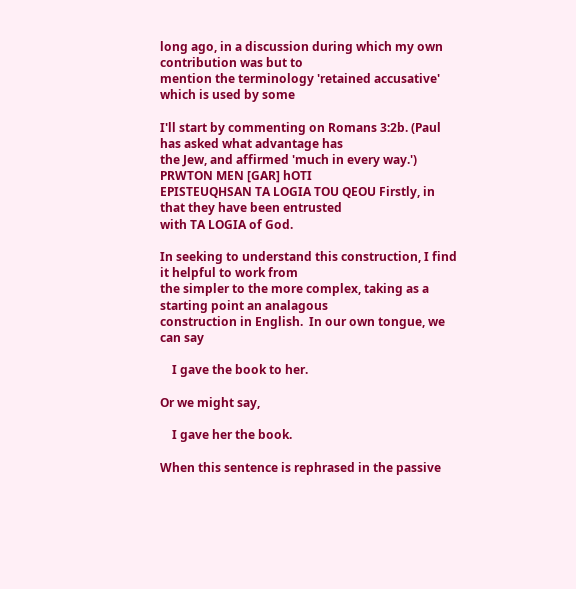long ago, in a discussion during which my own contribution was but to
mention the terminology 'retained accusative' which is used by some

I'll start by commenting on Romans 3:2b. (Paul has asked what advantage has
the Jew, and affirmed 'much in every way.') PRWTON MEN [GAR] hOTI
EPISTEUQHSAN TA LOGIA TOU QEOU Firstly, in that they have been entrusted
with TA LOGIA of God.

In seeking to understand this construction, I find it helpful to work from
the simpler to the more complex, taking as a starting point an analagous
construction in English.  In our own tongue, we can say

    I gave the book to her.

Or we might say,

    I gave her the book.

When this sentence is rephrased in the passive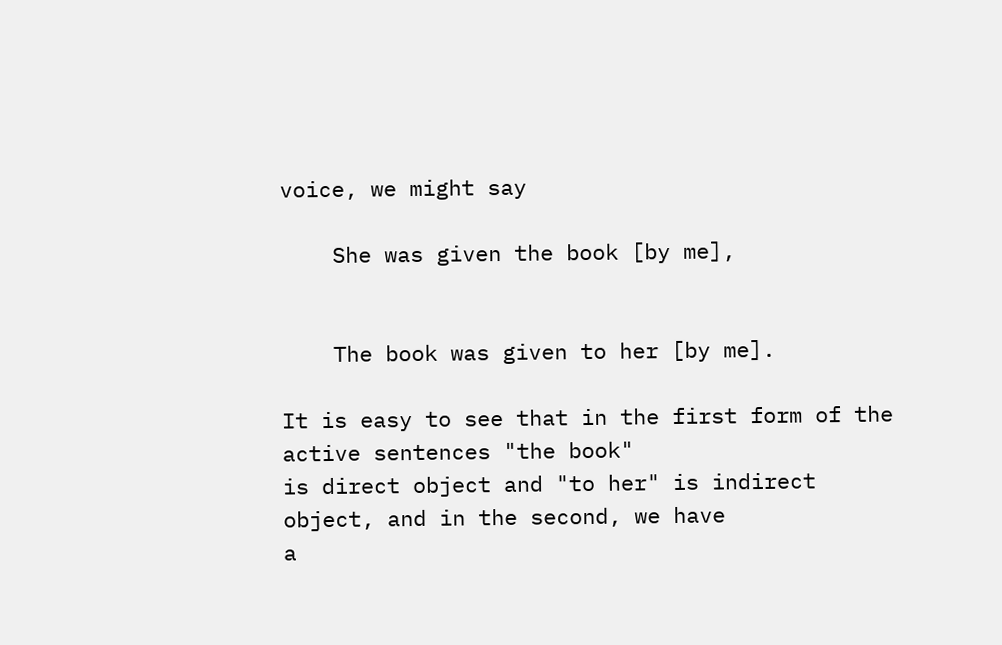voice, we might say

    She was given the book [by me],


    The book was given to her [by me].

It is easy to see that in the first form of the active sentences "the book"
is direct object and "to her" is indirect object, and in the second, we have
a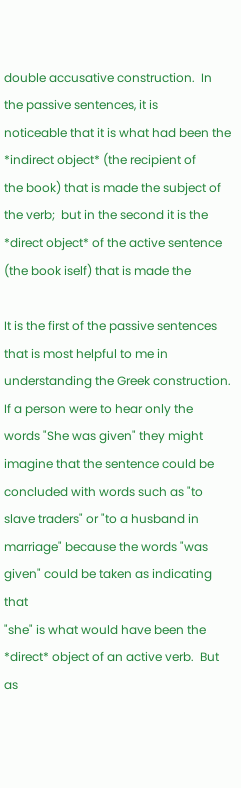double accusative construction.  In the passive sentences, it is
noticeable that it is what had been the *indirect object* (the recipient of
the book) that is made the subject of the verb;  but in the second it is the
*direct object* of the active sentence (the book iself) that is made the

It is the first of the passive sentences that is most helpful to me in
understanding the Greek construction.  If a person were to hear only the
words "She was given" they might imagine that the sentence could be
concluded with words such as "to slave traders" or "to a husband in
marriage" because the words "was given" could be taken as indicating that
"she" is what would have been the *direct* object of an active verb.  But as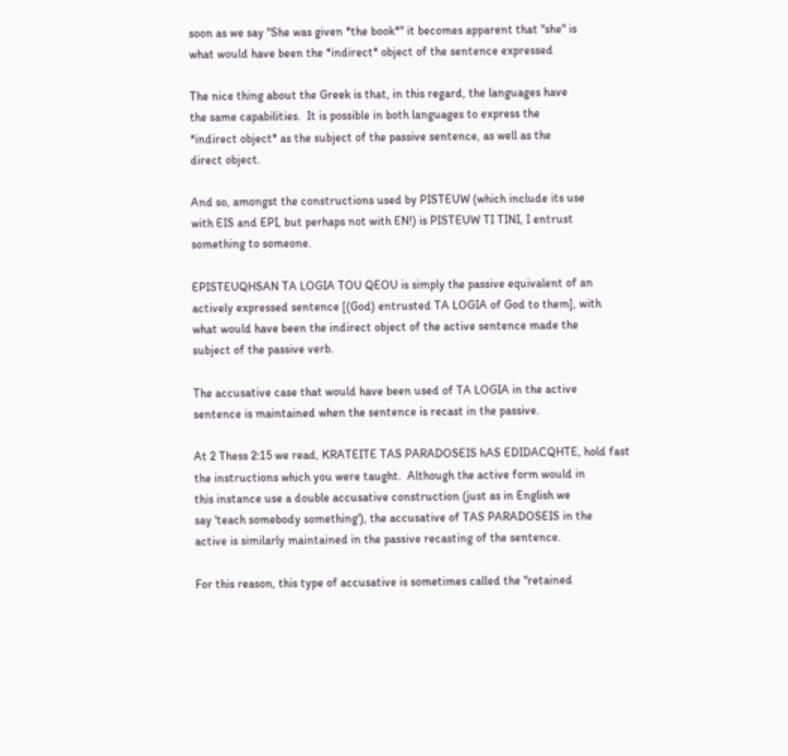soon as we say "She was given *the book*" it becomes apparent that "she" is
what would have been the *indirect* object of the sentence expressed

The nice thing about the Greek is that, in this regard, the languages have
the same capabilities.  It is possible in both languages to express the
*indirect object* as the subject of the passive sentence, as well as the
direct object.

And so, amongst the constructions used by PISTEUW (which include its use
with EIS and EPI, but perhaps not with EN!) is PISTEUW TI TINI, I entrust
something to someone.

EPISTEUQHSAN TA LOGIA TOU QEOU is simply the passive equivalent of an
actively expressed sentence [(God) entrusted TA LOGIA of God to them], with
what would have been the indirect object of the active sentence made the
subject of the passive verb.

The accusative case that would have been used of TA LOGIA in the active
sentence is maintained when the sentence is recast in the passive.

At 2 Thess 2:15 we read, KRATEITE TAS PARADOSEIS hAS EDIDACQHTE, hold fast
the instructions which you were taught.  Although the active form would in
this instance use a double accusative construction (just as in English we
say 'teach somebody something'), the accusative of TAS PARADOSEIS in the
active is similarly maintained in the passive recasting of the sentence.

For this reason, this type of accusative is sometimes called the "retained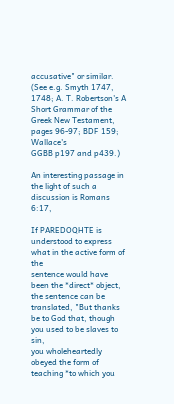accusative" or similar.  (See e.g. Smyth 1747, 1748; A. T. Robertson's A
Short Grammar of the Greek New Testament, pages 96-97; BDF 159; Wallace's
GGBB p197 and p439.)

An interesting passage in the light of such a discussion is Romans 6:17,

If PAREDOQHTE is understood to express what in the active form of the
sentence would have been the *direct* object, the sentence can be
translated, "But thanks be to God that, though you used to be slaves to sin,
you wholeheartedly obeyed the form of teaching *to which you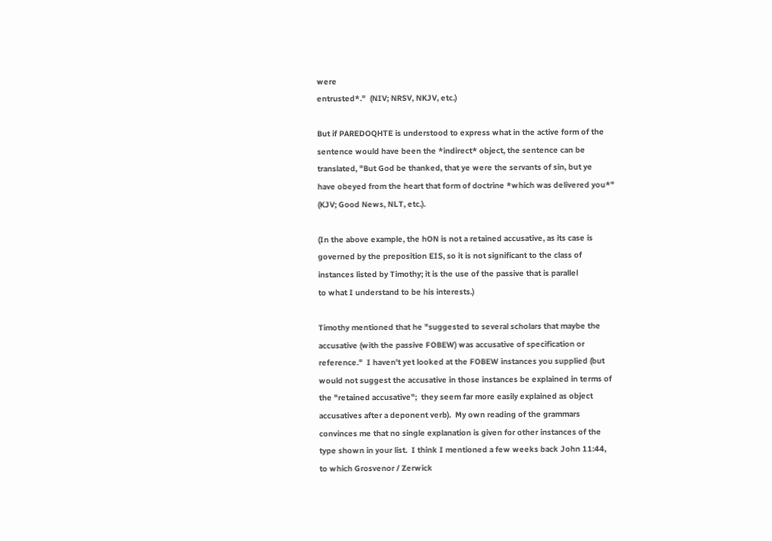were
entrusted*."  (NIV; NRSV, NKJV, etc.)

But if PAREDOQHTE is understood to express what in the active form of the
sentence would have been the *indirect* object, the sentence can be
translated, "But God be thanked, that ye were the servants of sin, but ye
have obeyed from the heart that form of doctrine *which was delivered you*"
(KJV; Good News, NLT, etc.).

(In the above example, the hON is not a retained accusative, as its case is
governed by the preposition EIS, so it is not significant to the class of
instances listed by Timothy; it is the use of the passive that is parallel
to what I understand to be his interests.)

Timothy mentioned that he "suggested to several scholars that maybe the
accusative (with the passive FOBEW) was accusative of specification or
reference."  I haven't yet looked at the FOBEW instances you supplied (but
would not suggest the accusative in those instances be explained in terms of
the "retained accusative";  they seem far more easily explained as object
accusatives after a deponent verb).  My own reading of the grammars
convinces me that no single explanation is given for other instances of the
type shown in your list.  I think I mentioned a few weeks back John 11:44,
to which Grosvenor / Zerwick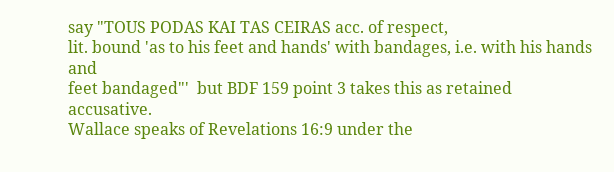say "TOUS PODAS KAI TAS CEIRAS acc. of respect,
lit. bound 'as to his feet and hands' with bandages, i.e. with his hands and
feet bandaged"'  but BDF 159 point 3 takes this as retained accusative.
Wallace speaks of Revelations 16:9 under the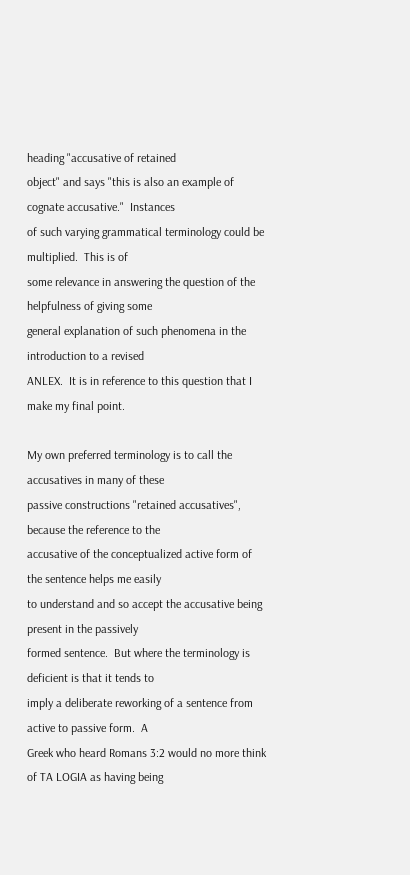heading "accusative of retained
object" and says "this is also an example of cognate accusative."  Instances
of such varying grammatical terminology could be multiplied.  This is of
some relevance in answering the question of the helpfulness of giving some
general explanation of such phenomena in the introduction to a revised
ANLEX.  It is in reference to this question that I make my final point.

My own preferred terminology is to call the accusatives in many of these
passive constructions "retained accusatives", because the reference to the
accusative of the conceptualized active form of the sentence helps me easily
to understand and so accept the accusative being present in the passively
formed sentence.  But where the terminology is deficient is that it tends to
imply a deliberate reworking of a sentence from active to passive form.  A
Greek who heard Romans 3:2 would no more think of TA LOGIA as having being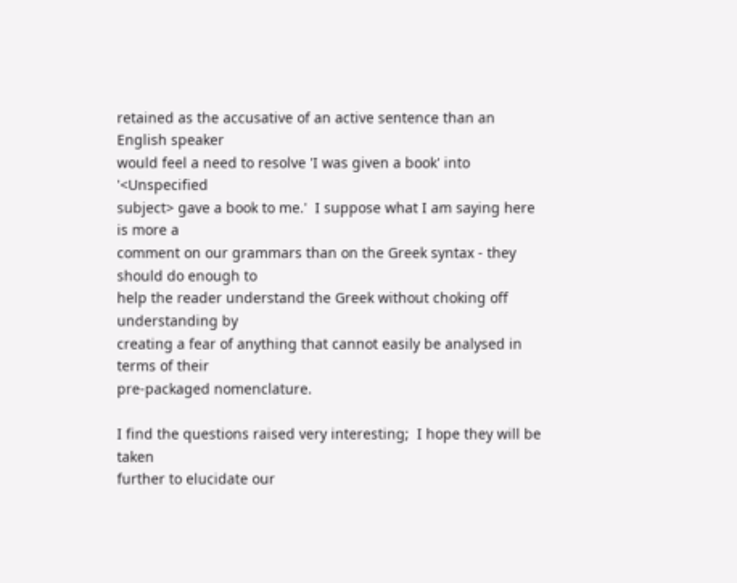retained as the accusative of an active sentence than an English speaker
would feel a need to resolve 'I was given a book' into '<Unspecified
subject> gave a book to me.'  I suppose what I am saying here is more a
comment on our grammars than on the Greek syntax - they should do enough to
help the reader understand the Greek without choking off understanding by
creating a fear of anything that cannot easily be analysed in terms of their
pre-packaged nomenclature.

I find the questions raised very interesting;  I hope they will be taken
further to elucidate our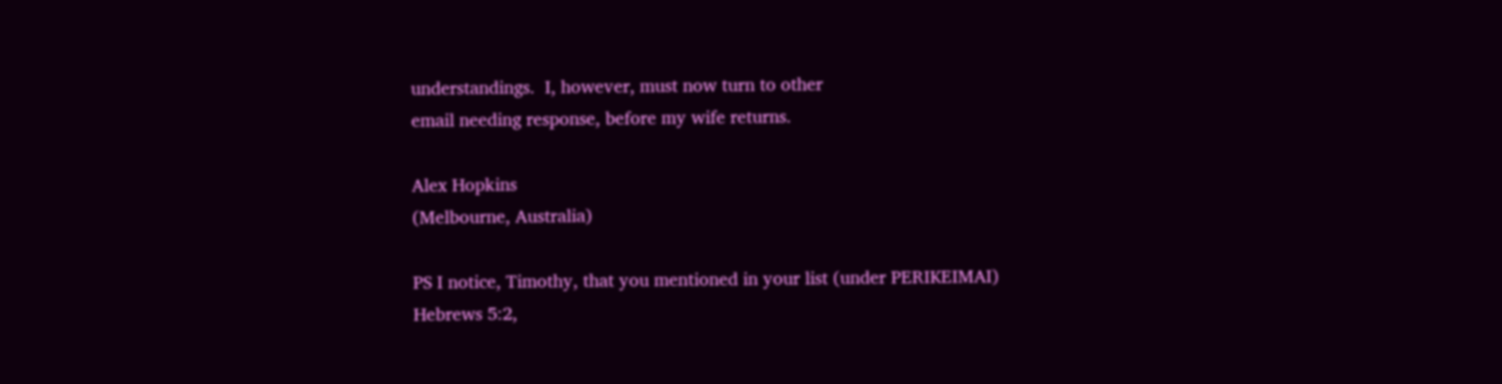understandings.  I, however, must now turn to other
email needing response, before my wife returns.

Alex Hopkins
(Melbourne, Australia)

PS I notice, Timothy, that you mentioned in your list (under PERIKEIMAI)
Hebrews 5:2,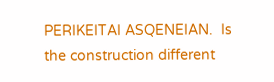PERIKEITAI ASQENEIAN.  Is the construction different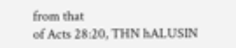from that
of Acts 28:20, THN hALUSIN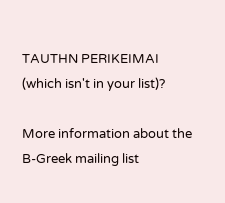TAUTHN PERIKEIMAI (which isn't in your list)?

More information about the B-Greek mailing list